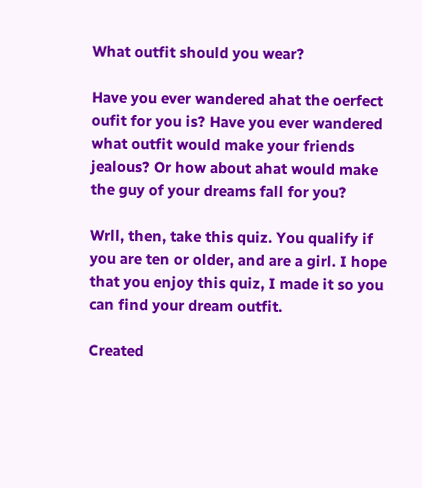What outfit should you wear?

Have you ever wandered ahat the oerfect oufit for you is? Have you ever wandered what outfit would make your friends jealous? Or how about ahat would make the guy of your dreams fall for you?

Wrll, then, take this quiz. You qualify if you are ten or older, and are a girl. I hope that you enjoy this quiz, I made it so you can find your dream outfit.

Created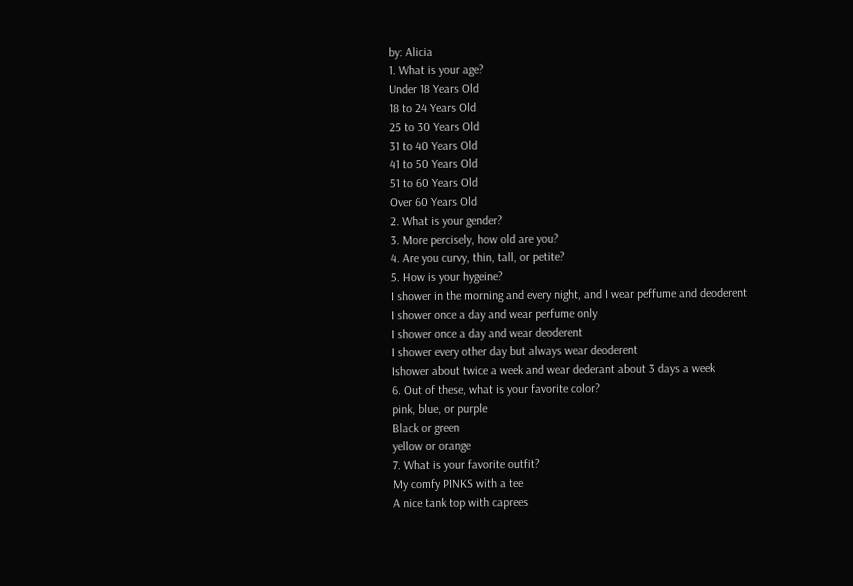by: Alicia
1. What is your age?
Under 18 Years Old
18 to 24 Years Old
25 to 30 Years Old
31 to 40 Years Old
41 to 50 Years Old
51 to 60 Years Old
Over 60 Years Old
2. What is your gender?
3. More percisely, how old are you?
4. Are you curvy, thin, tall, or petite?
5. How is your hygeine?
I shower in the morning and every night, and I wear peffume and deoderent
I shower once a day and wear perfume only
I shower once a day and wear deoderent
I shower every other day but always wear deoderent
Ishower about twice a week and wear dederant about 3 days a week
6. Out of these, what is your favorite color?
pink, blue, or purple
Black or green
yellow or orange
7. What is your favorite outfit?
My comfy PINKS with a tee
A nice tank top with caprees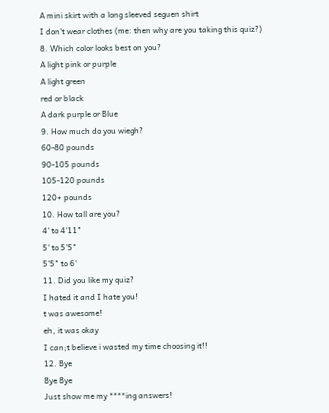A mini skirt with a long sleeved seguen shirt
I don't wear clothes (me: then why are you taking this quiz?)
8. Which color looks best on you?
A light pink or purple
A light green
red or black
A dark purple or Blue
9. How much do you wiegh?
60-80 pounds
90-105 pounds
105-120 pounds
120+ pounds
10. How tall are you?
4' to 4'11"
5' to 5'5"
5'5" to 6'
11. Did you like my quiz?
I hated it and I hate you!
t was awesome!
eh, it was okay
I can;t believe i wasted my time choosing it!!
12. Bye
Bye Bye
Just show me my ****ing answers!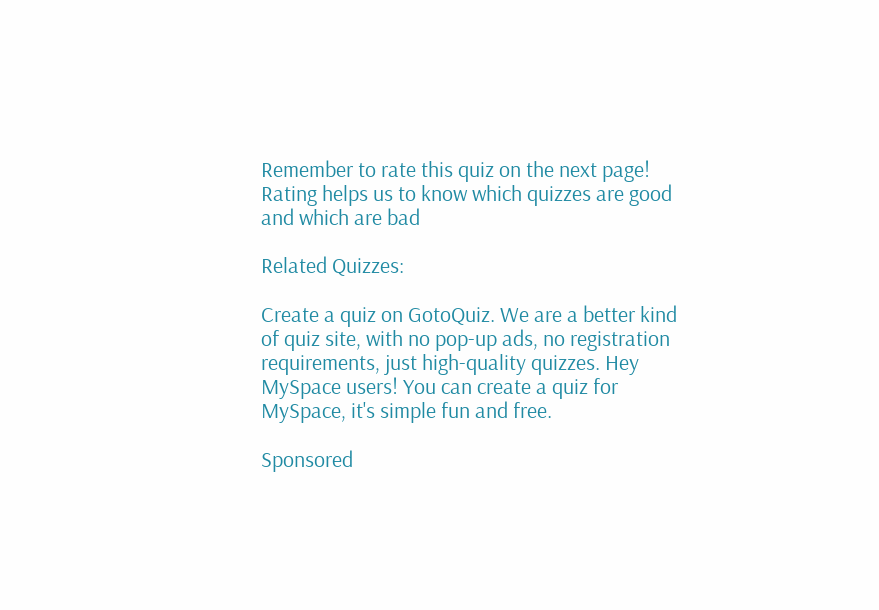Remember to rate this quiz on the next page!
Rating helps us to know which quizzes are good and which are bad

Related Quizzes:

Create a quiz on GotoQuiz. We are a better kind of quiz site, with no pop-up ads, no registration requirements, just high-quality quizzes. Hey MySpace users! You can create a quiz for MySpace, it's simple fun and free.

Sponsored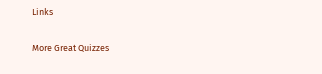Links

More Great Quizzes